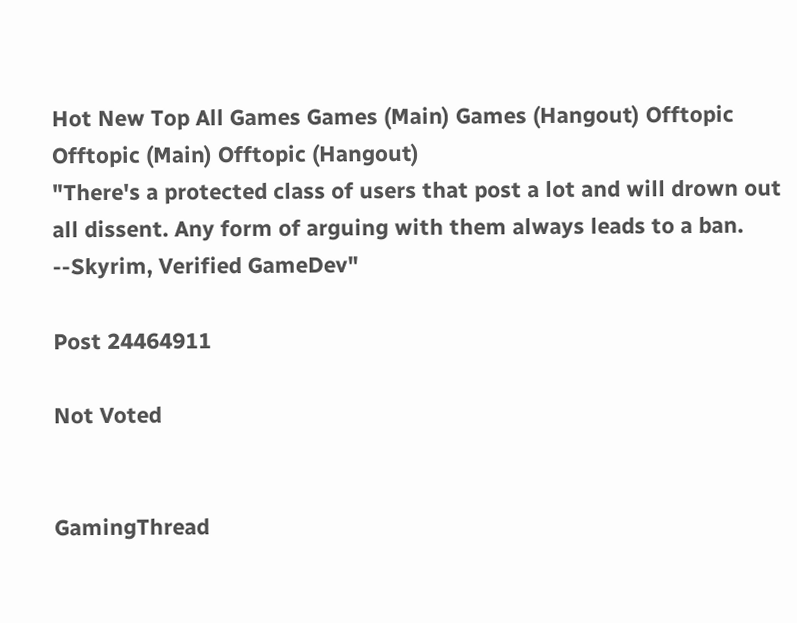Hot New Top All Games Games (Main) Games (Hangout) Offtopic Offtopic (Main) Offtopic (Hangout)
"There's a protected class of users that post a lot and will drown out all dissent. Any form of arguing with them always leads to a ban. --Skyrim, Verified GameDev"

Post 24464911

Not Voted


GamingThread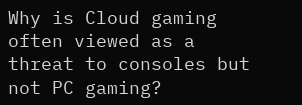Why is Cloud gaming often viewed as a threat to consoles but not PC gaming?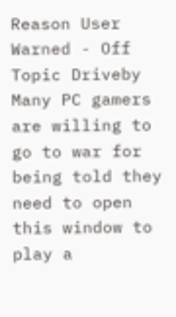Reason User Warned - Off Topic Driveby
Many PC gamers are willing to go to war for being told they need to open this window to play a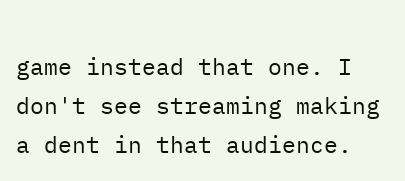game instead that one. I don't see streaming making a dent in that audience.